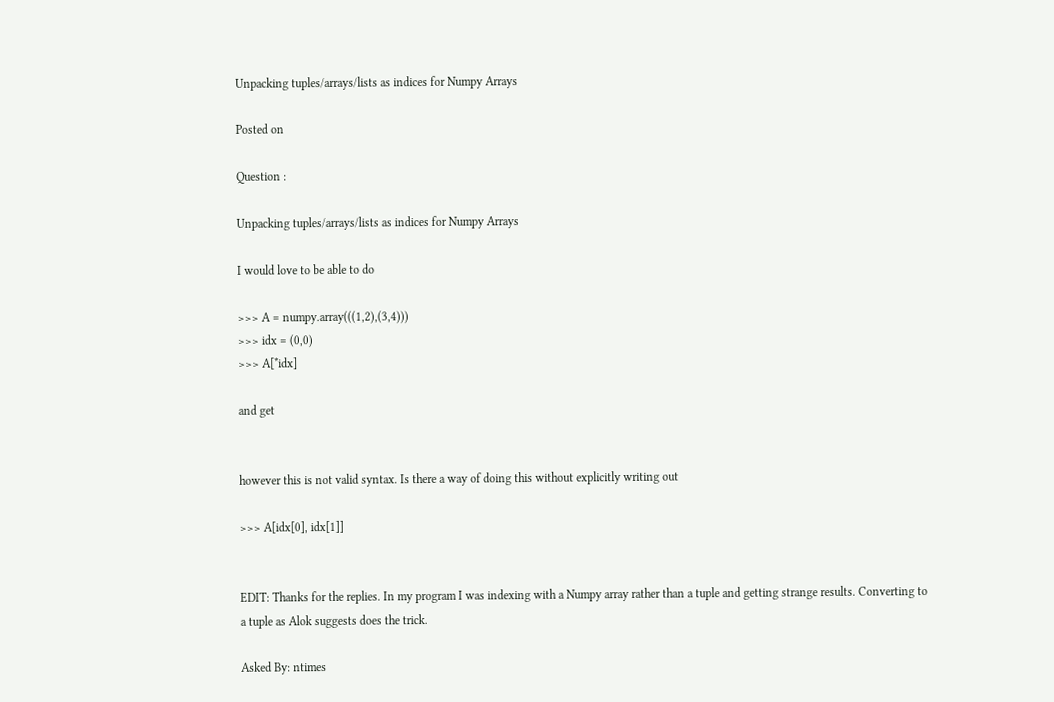Unpacking tuples/arrays/lists as indices for Numpy Arrays

Posted on

Question :

Unpacking tuples/arrays/lists as indices for Numpy Arrays

I would love to be able to do

>>> A = numpy.array(((1,2),(3,4)))
>>> idx = (0,0)
>>> A[*idx]

and get


however this is not valid syntax. Is there a way of doing this without explicitly writing out

>>> A[idx[0], idx[1]]


EDIT: Thanks for the replies. In my program I was indexing with a Numpy array rather than a tuple and getting strange results. Converting to a tuple as Alok suggests does the trick.

Asked By: ntimes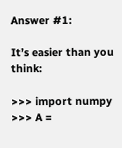Answer #1:

It’s easier than you think:

>>> import numpy
>>> A =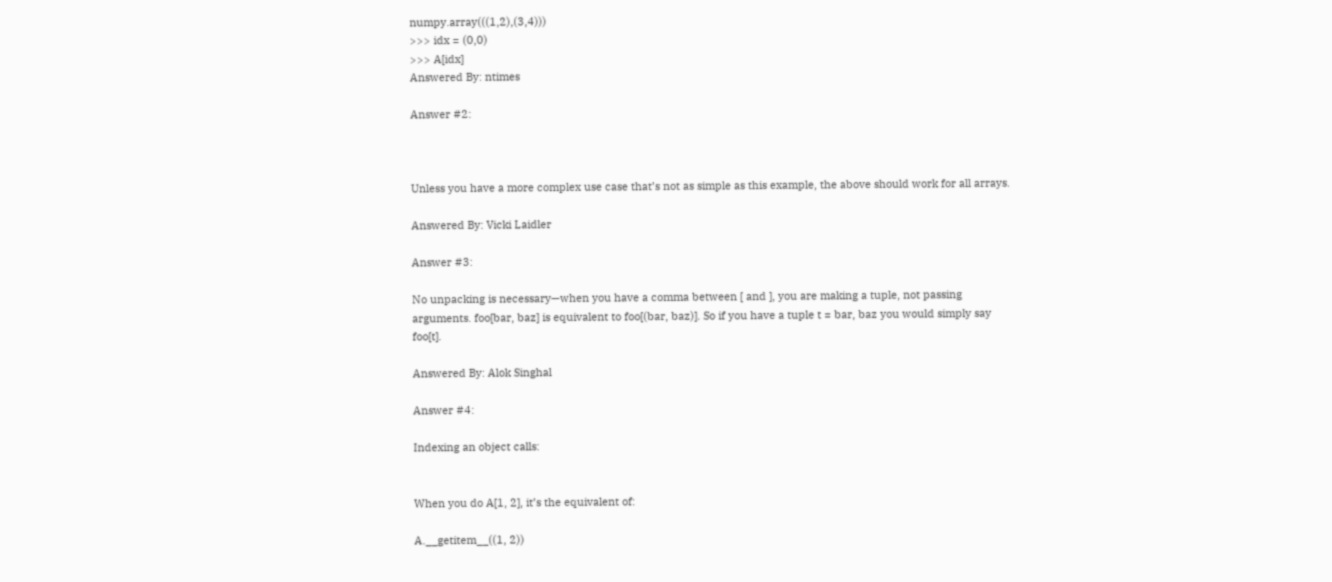numpy.array(((1,2),(3,4)))
>>> idx = (0,0)
>>> A[idx]
Answered By: ntimes

Answer #2:



Unless you have a more complex use case that’s not as simple as this example, the above should work for all arrays.

Answered By: Vicki Laidler

Answer #3:

No unpacking is necessary—when you have a comma between [ and ], you are making a tuple, not passing arguments. foo[bar, baz] is equivalent to foo[(bar, baz)]. So if you have a tuple t = bar, baz you would simply say foo[t].

Answered By: Alok Singhal

Answer #4:

Indexing an object calls:


When you do A[1, 2], it’s the equivalent of:

A.__getitem__((1, 2))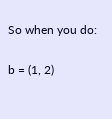So when you do:

b = (1, 2)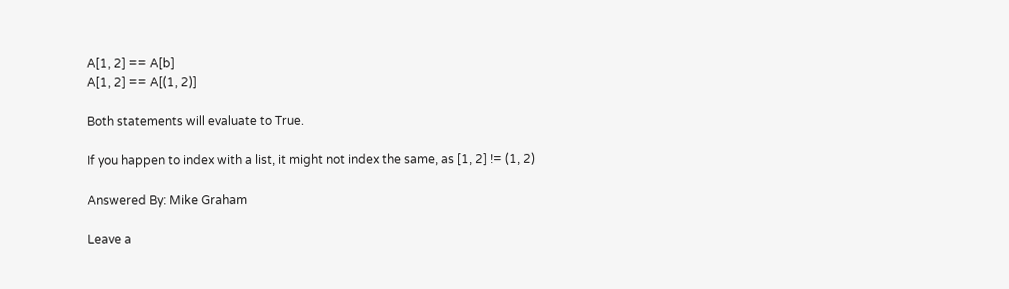A[1, 2] == A[b]
A[1, 2] == A[(1, 2)]

Both statements will evaluate to True.

If you happen to index with a list, it might not index the same, as [1, 2] != (1, 2)

Answered By: Mike Graham

Leave a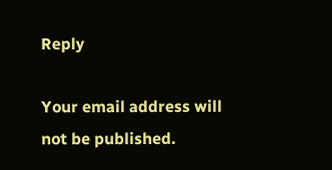Reply

Your email address will not be published.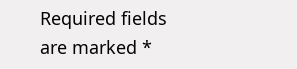Required fields are marked *